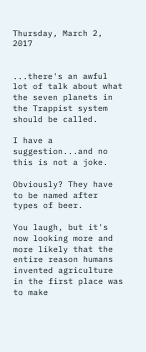Thursday, March 2, 2017


...there's an awful lot of talk about what the seven planets in the Trappist system should be called.

I have a suggestion...and no this is not a joke.

Obviously? They have to be named after types of beer.

You laugh, but it's now looking more and more likely that the entire reason humans invented agriculture in the first place was to make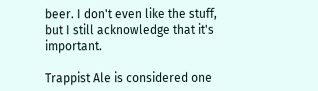beer. I don't even like the stuff, but I still acknowledge that it's important.

Trappist Ale is considered one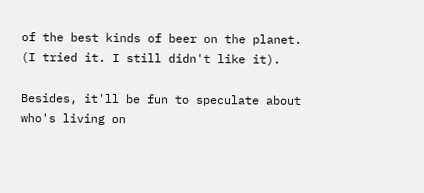of the best kinds of beer on the planet. (I tried it. I still didn't like it).

Besides, it'll be fun to speculate about who's living on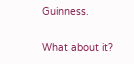Guinness.

What about it?